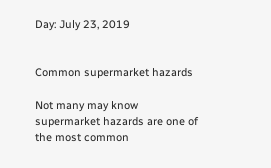Day: July 23, 2019


Common supermarket hazards

Not many may know supermarket hazards are one of the most common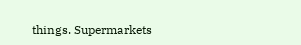things. Supermarkets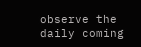observe the daily coming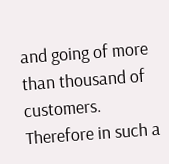and going of more than thousand of customers. Therefore in such a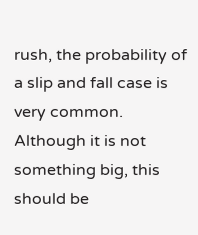rush, the probability of a slip and fall case is very common. Although it is not something big, this should be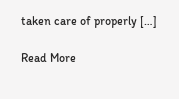taken care of properly […]

Read More